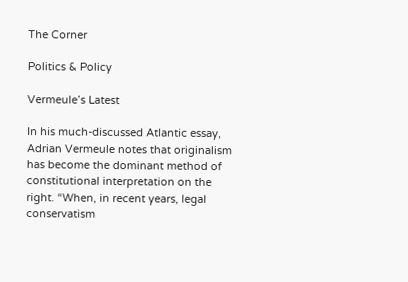The Corner

Politics & Policy

Vermeule’s Latest

In his much-discussed Atlantic essay, Adrian Vermeule notes that originalism has become the dominant method of constitutional interpretation on the right. “When, in recent years, legal conservatism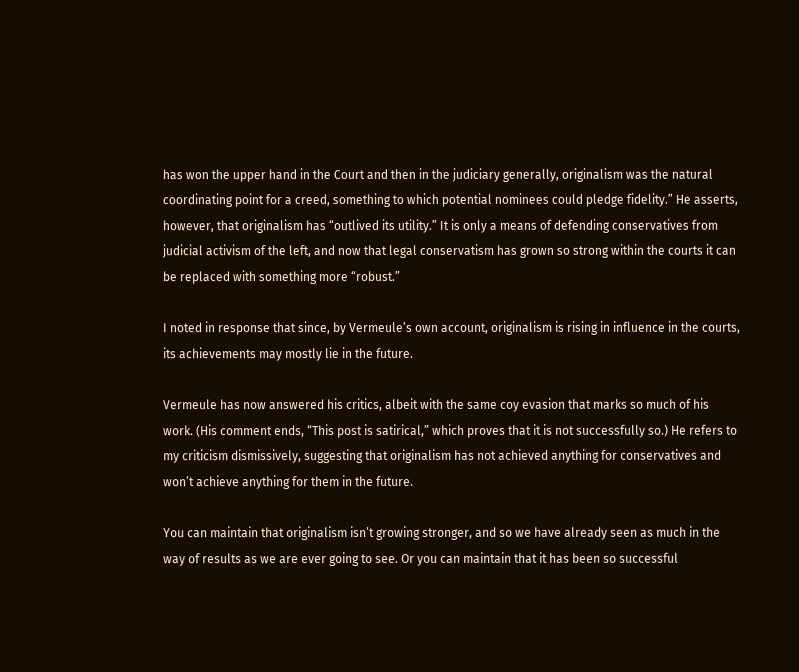has won the upper hand in the Court and then in the judiciary generally, originalism was the natural coordinating point for a creed, something to which potential nominees could pledge fidelity.” He asserts, however, that originalism has “outlived its utility.” It is only a means of defending conservatives from judicial activism of the left, and now that legal conservatism has grown so strong within the courts it can be replaced with something more “robust.”

I noted in response that since, by Vermeule’s own account, originalism is rising in influence in the courts, its achievements may mostly lie in the future.

Vermeule has now answered his critics, albeit with the same coy evasion that marks so much of his work. (His comment ends, “This post is satirical,” which proves that it is not successfully so.) He refers to my criticism dismissively, suggesting that originalism has not achieved anything for conservatives and won’t achieve anything for them in the future.

You can maintain that originalism isn’t growing stronger, and so we have already seen as much in the way of results as we are ever going to see. Or you can maintain that it has been so successful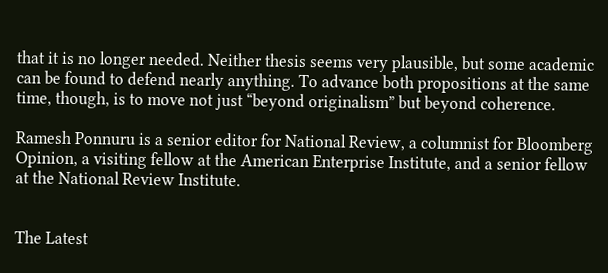that it is no longer needed. Neither thesis seems very plausible, but some academic can be found to defend nearly anything. To advance both propositions at the same time, though, is to move not just “beyond originalism” but beyond coherence.

Ramesh Ponnuru is a senior editor for National Review, a columnist for Bloomberg Opinion, a visiting fellow at the American Enterprise Institute, and a senior fellow at the National Review Institute.


The Latest